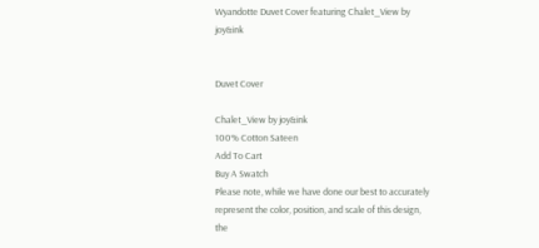Wyandotte Duvet Cover featuring Chalet_View by joy&ink


Duvet Cover

Chalet_View by joy&ink
100% Cotton Sateen
Add To Cart
Buy A Swatch
Please note, while we have done our best to accurately represent the color, position, and scale of this design, the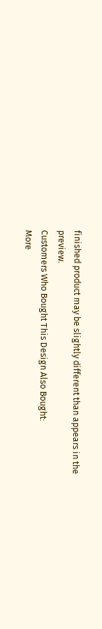finished product may be slightly different than appears in the preview.
Customers Who Bought This Design Also Bought:
More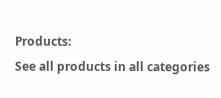Products:
See all products in all categories